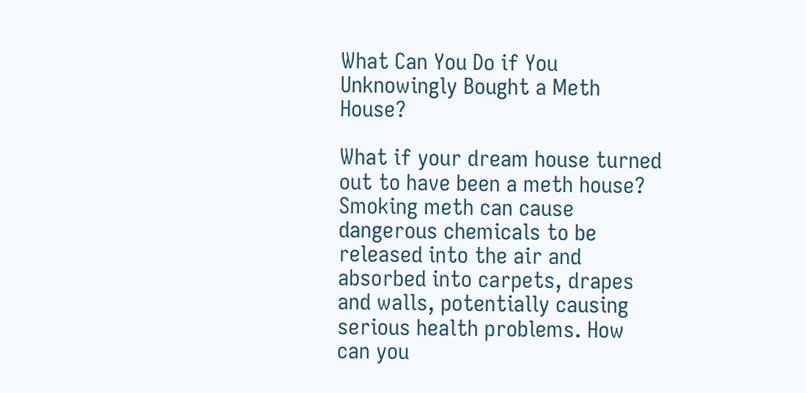What Can You Do if You Unknowingly Bought a Meth House?

What if your dream house turned out to have been a meth house? Smoking meth can cause dangerous chemicals to be released into the air and absorbed into carpets, drapes and walls, potentially causing serious health problems. How can you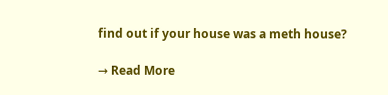find out if your house was a meth house?

→ Read More